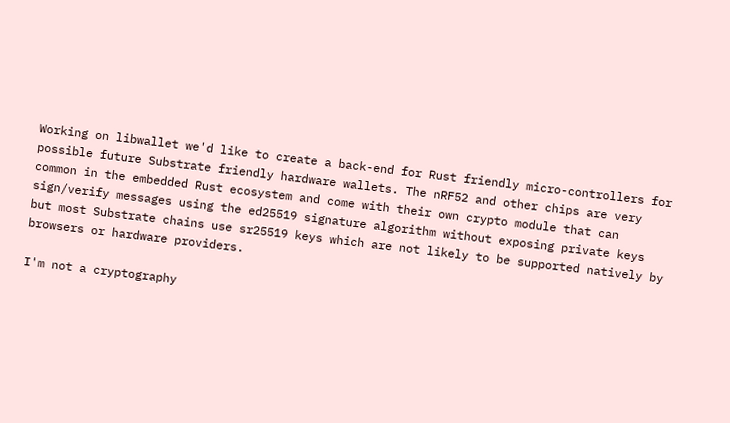Working on libwallet we'd like to create a back-end for Rust friendly micro-controllers for possible future Substrate friendly hardware wallets. The nRF52 and other chips are very common in the embedded Rust ecosystem and come with their own crypto module that can sign/verify messages using the ed25519 signature algorithm without exposing private keys but most Substrate chains use sr25519 keys which are not likely to be supported natively by browsers or hardware providers.

I'm not a cryptography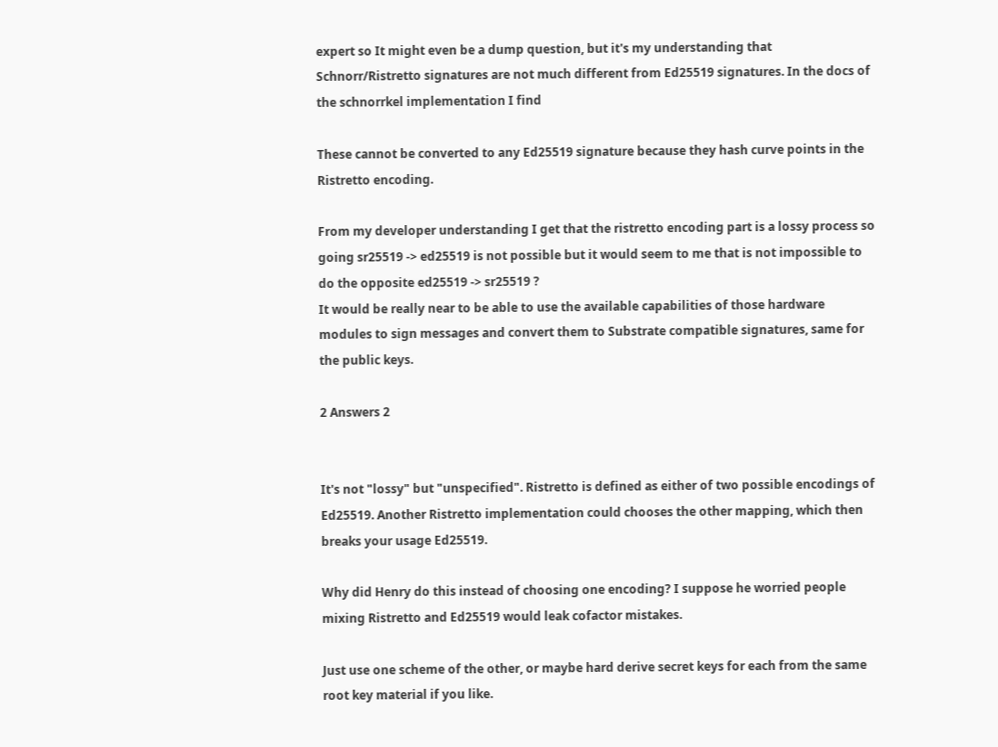expert so It might even be a dump question, but it's my understanding that Schnorr/Ristretto signatures are not much different from Ed25519 signatures. In the docs of the schnorrkel implementation I find

These cannot be converted to any Ed25519 signature because they hash curve points in the Ristretto encoding.

From my developer understanding I get that the ristretto encoding part is a lossy process so going sr25519 -> ed25519 is not possible but it would seem to me that is not impossible to do the opposite ed25519 -> sr25519 ?
It would be really near to be able to use the available capabilities of those hardware modules to sign messages and convert them to Substrate compatible signatures, same for the public keys.

2 Answers 2


It's not "lossy" but "unspecified". Ristretto is defined as either of two possible encodings of Ed25519. Another Ristretto implementation could chooses the other mapping, which then breaks your usage Ed25519.

Why did Henry do this instead of choosing one encoding? I suppose he worried people mixing Ristretto and Ed25519 would leak cofactor mistakes.

Just use one scheme of the other, or maybe hard derive secret keys for each from the same root key material if you like.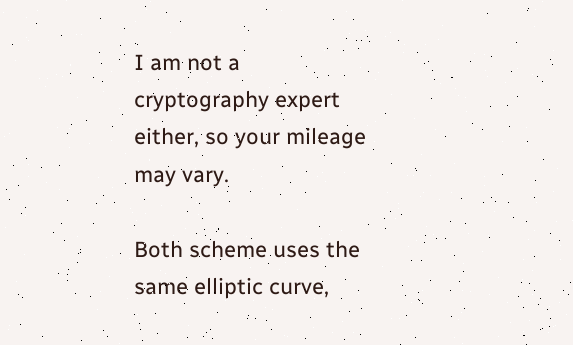I am not a cryptography expert either, so your mileage may vary.

Both scheme uses the same elliptic curve,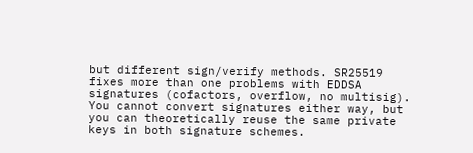but different sign/verify methods. SR25519 fixes more than one problems with EDDSA signatures (cofactors, overflow, no multisig). You cannot convert signatures either way, but you can theoretically reuse the same private keys in both signature schemes.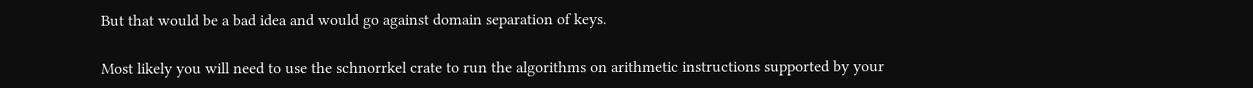But that would be a bad idea and would go against domain separation of keys.

Most likely you will need to use the schnorrkel crate to run the algorithms on arithmetic instructions supported by your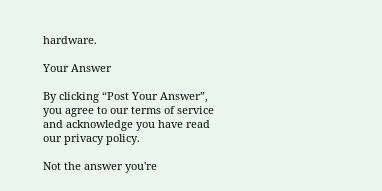hardware.

Your Answer

By clicking “Post Your Answer”, you agree to our terms of service and acknowledge you have read our privacy policy.

Not the answer you're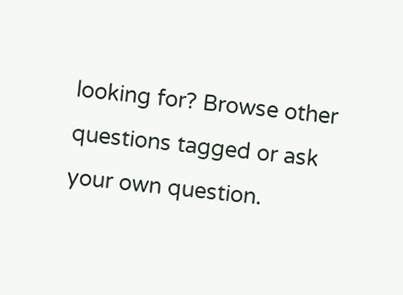looking for? Browse other questions tagged or ask your own question.